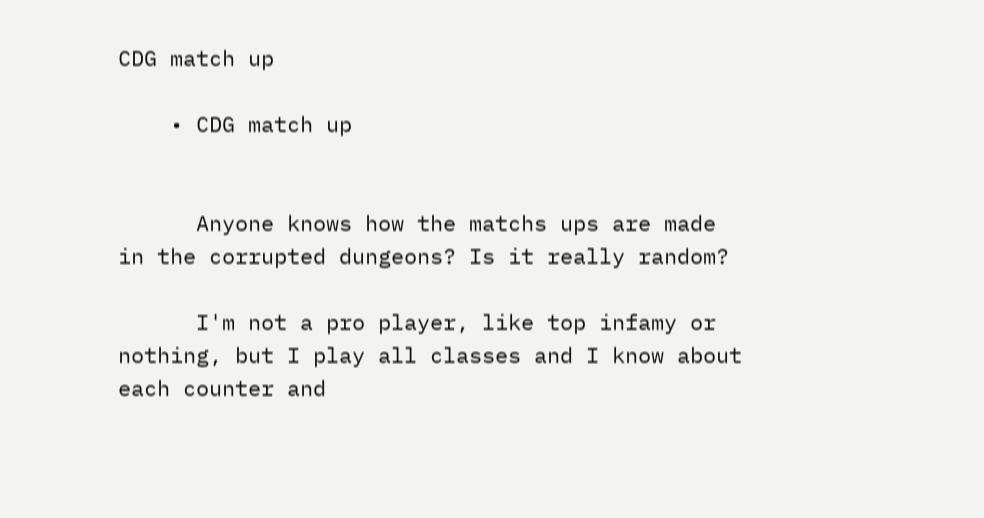CDG match up

    • CDG match up


      Anyone knows how the matchs ups are made in the corrupted dungeons? Is it really random?

      I'm not a pro player, like top infamy or nothing, but I play all classes and I know about each counter and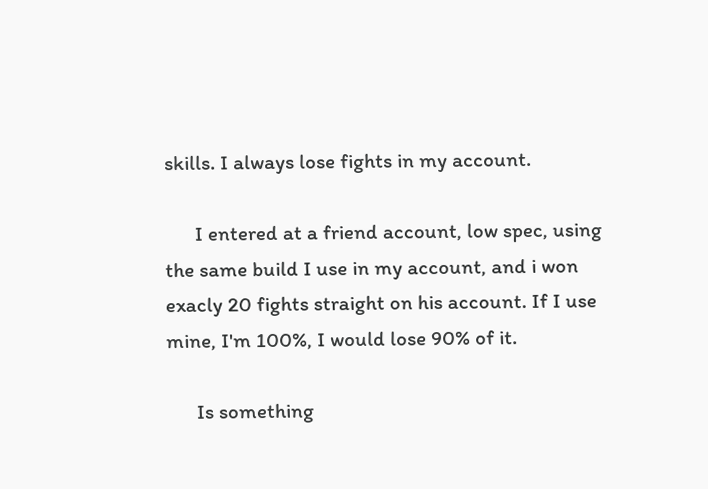skills. I always lose fights in my account.

      I entered at a friend account, low spec, using the same build I use in my account, and i won exacly 20 fights straight on his account. If I use mine, I'm 100%, I would lose 90% of it.

      Is something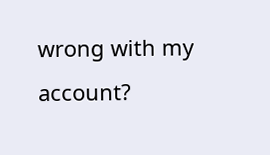wrong with my account?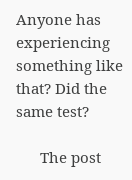Anyone has experiencing something like that? Did the same test?

      The post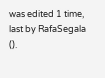was edited 1 time, last by RafaSegala ().